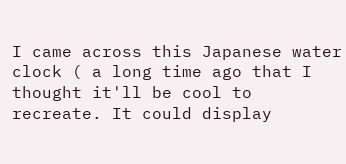I came across this Japanese water clock ( a long time ago that I thought it'll be cool to recreate. It could display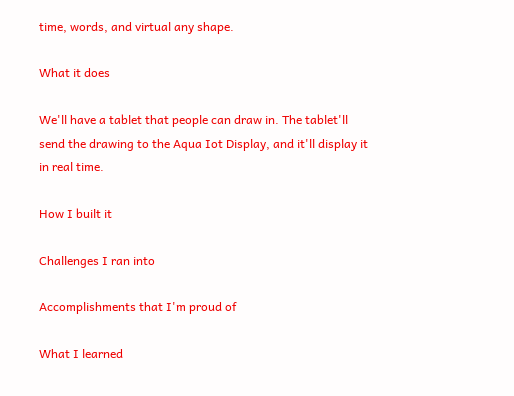time, words, and virtual any shape.

What it does

We'll have a tablet that people can draw in. The tablet'll send the drawing to the Aqua Iot Display, and it'll display it in real time.

How I built it

Challenges I ran into

Accomplishments that I'm proud of

What I learned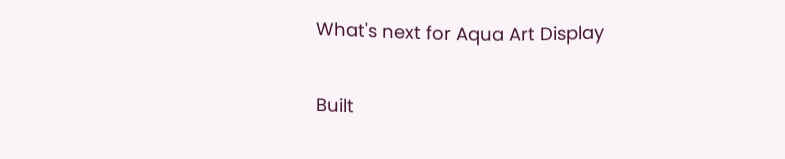What's next for Aqua Art Display

Built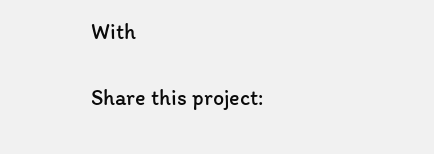With

Share this project: